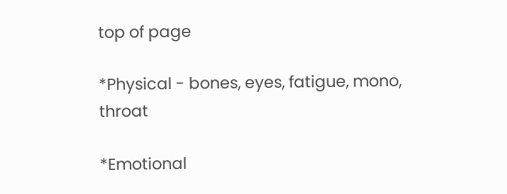top of page

*Physical - bones, eyes, fatigue, mono, throat

*Emotional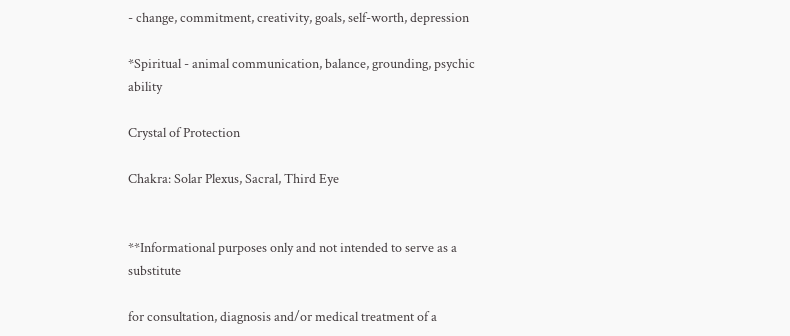- change, commitment, creativity, goals, self-worth, depression

*Spiritual - animal communication, balance, grounding, psychic ability

Crystal of Protection

Chakra: Solar Plexus, Sacral, Third Eye


**Informational purposes only and not intended to serve as a substitute

for consultation, diagnosis and/or medical treatment of a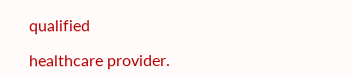qualified

healthcare provider.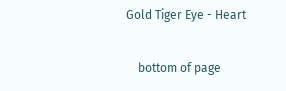Gold Tiger Eye - Heart

    bottom of page